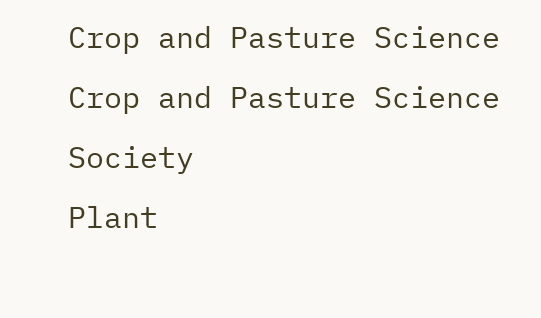Crop and Pasture Science Crop and Pasture Science Society
Plant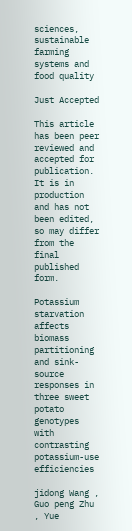sciences, sustainable farming systems and food quality

Just Accepted

This article has been peer reviewed and accepted for publication. It is in production and has not been edited, so may differ from the final published form.

Potassium starvation affects biomass partitioning and sink-source responses in three sweet potato genotypes with contrasting potassium-use efficiencies

jidong Wang , Guo peng Zhu , Yue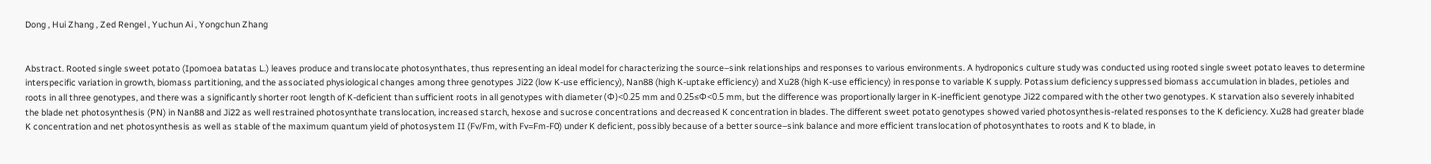Dong , Hui Zhang , Zed Rengel , Yuchun Ai , Yongchun Zhang


Abstract. Rooted single sweet potato (Ipomoea batatas L.) leaves produce and translocate photosynthates, thus representing an ideal model for characterizing the source–sink relationships and responses to various environments. A hydroponics culture study was conducted using rooted single sweet potato leaves to determine interspecific variation in growth, biomass partitioning, and the associated physiological changes among three genotypes Ji22 (low K-use efficiency), Nan88 (high K-uptake efficiency) and Xu28 (high K-use efficiency) in response to variable K supply. Potassium deficiency suppressed biomass accumulation in blades, petioles and roots in all three genotypes, and there was a significantly shorter root length of K-deficient than sufficient roots in all genotypes with diameter (Φ)<0.25 mm and 0.25≤Φ<0.5 mm, but the difference was proportionally larger in K-inefficient genotype Ji22 compared with the other two genotypes. K starvation also severely inhabited the blade net photosynthesis (PN) in Nan88 and Ji22 as well restrained photosynthate translocation, increased starch, hexose and sucrose concentrations and decreased K concentration in blades. The different sweet potato genotypes showed varied photosynthesis-related responses to the K deficiency. Xu28 had greater blade K concentration and net photosynthesis as well as stable of the maximum quantum yield of photosystem II (Fv/Fm, with Fv=Fm-F0) under K deficient, possibly because of a better source–sink balance and more efficient translocation of photosynthates to roots and K to blade, in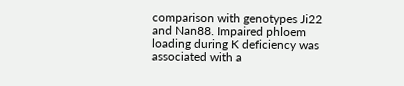comparison with genotypes Ji22 and Nan88. Impaired phloem loading during K deficiency was associated with a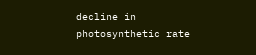decline in photosynthetic rate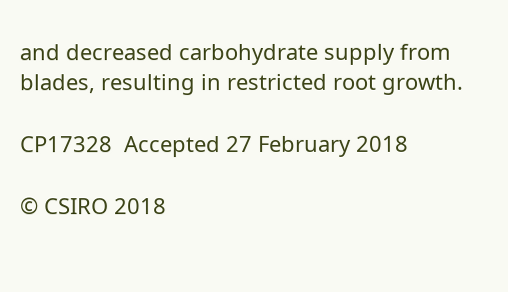and decreased carbohydrate supply from blades, resulting in restricted root growth.

CP17328  Accepted 27 February 2018

© CSIRO 2018